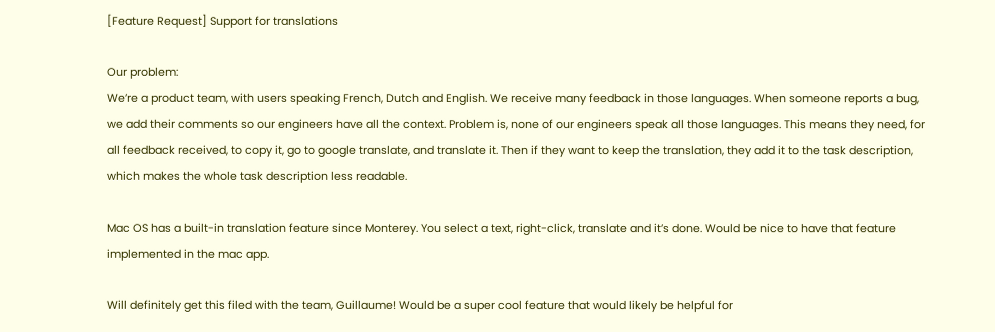[Feature Request] Support for translations

Our problem:
We’re a product team, with users speaking French, Dutch and English. We receive many feedback in those languages. When someone reports a bug, we add their comments so our engineers have all the context. Problem is, none of our engineers speak all those languages. This means they need, for all feedback received, to copy it, go to google translate, and translate it. Then if they want to keep the translation, they add it to the task description, which makes the whole task description less readable.

Mac OS has a built-in translation feature since Monterey. You select a text, right-click, translate and it’s done. Would be nice to have that feature implemented in the mac app.

Will definitely get this filed with the team, Guillaume! Would be a super cool feature that would likely be helpful for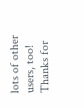lots of other users, too! Thanks for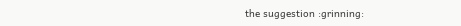the suggestion :grinning: